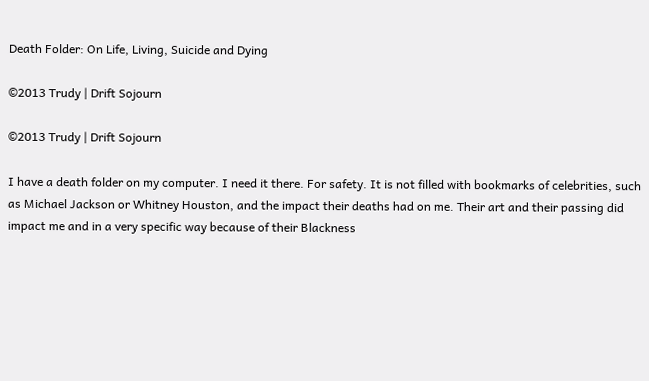Death Folder: On Life, Living, Suicide and Dying

©2013 Trudy | Drift Sojourn

©2013 Trudy | Drift Sojourn

I have a death folder on my computer. I need it there. For safety. It is not filled with bookmarks of celebrities, such as Michael Jackson or Whitney Houston, and the impact their deaths had on me. Their art and their passing did impact me and in a very specific way because of their Blackness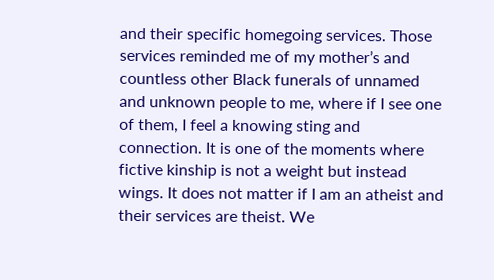and their specific homegoing services. Those services reminded me of my mother’s and countless other Black funerals of unnamed and unknown people to me, where if I see one of them, I feel a knowing sting and connection. It is one of the moments where fictive kinship is not a weight but instead wings. It does not matter if I am an atheist and their services are theist. We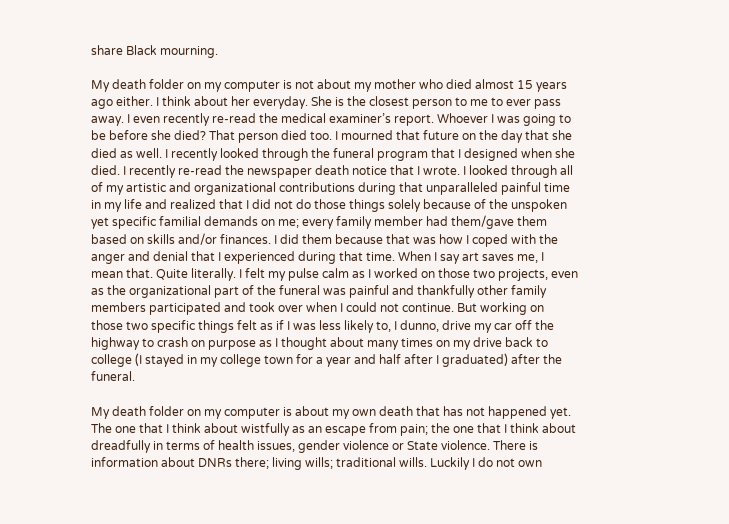share Black mourning.

My death folder on my computer is not about my mother who died almost 15 years ago either. I think about her everyday. She is the closest person to me to ever pass away. I even recently re-read the medical examiner’s report. Whoever I was going to be before she died? That person died too. I mourned that future on the day that she died as well. I recently looked through the funeral program that I designed when she died. I recently re-read the newspaper death notice that I wrote. I looked through all of my artistic and organizational contributions during that unparalleled painful time in my life and realized that I did not do those things solely because of the unspoken yet specific familial demands on me; every family member had them/gave them based on skills and/or finances. I did them because that was how I coped with the anger and denial that I experienced during that time. When I say art saves me, I mean that. Quite literally. I felt my pulse calm as I worked on those two projects, even as the organizational part of the funeral was painful and thankfully other family members participated and took over when I could not continue. But working on those two specific things felt as if I was less likely to, I dunno, drive my car off the highway to crash on purpose as I thought about many times on my drive back to college (I stayed in my college town for a year and half after I graduated) after the funeral.

My death folder on my computer is about my own death that has not happened yet. The one that I think about wistfully as an escape from pain; the one that I think about dreadfully in terms of health issues, gender violence or State violence. There is information about DNRs there; living wills; traditional wills. Luckily I do not own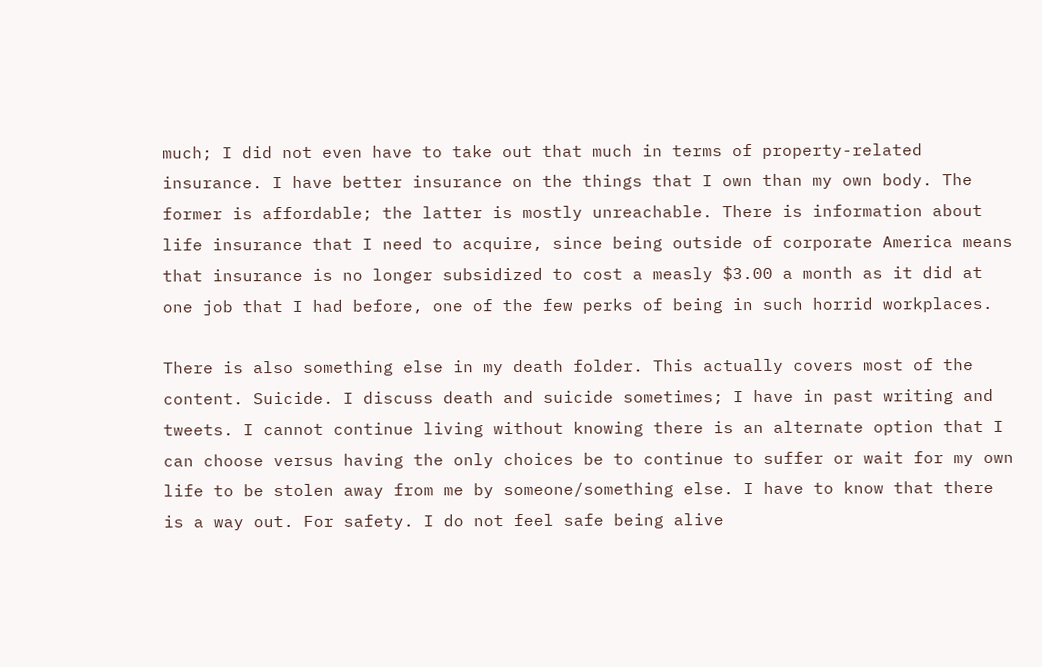much; I did not even have to take out that much in terms of property-related insurance. I have better insurance on the things that I own than my own body. The former is affordable; the latter is mostly unreachable. There is information about life insurance that I need to acquire, since being outside of corporate America means that insurance is no longer subsidized to cost a measly $3.00 a month as it did at one job that I had before, one of the few perks of being in such horrid workplaces.

There is also something else in my death folder. This actually covers most of the content. Suicide. I discuss death and suicide sometimes; I have in past writing and tweets. I cannot continue living without knowing there is an alternate option that I can choose versus having the only choices be to continue to suffer or wait for my own life to be stolen away from me by someone/something else. I have to know that there is a way out. For safety. I do not feel safe being alive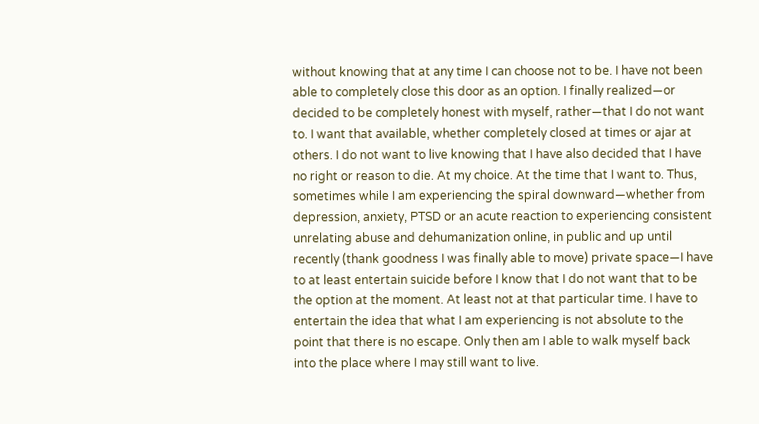without knowing that at any time I can choose not to be. I have not been able to completely close this door as an option. I finally realized—or decided to be completely honest with myself, rather—that I do not want to. I want that available, whether completely closed at times or ajar at others. I do not want to live knowing that I have also decided that I have no right or reason to die. At my choice. At the time that I want to. Thus, sometimes while I am experiencing the spiral downward—whether from depression, anxiety, PTSD or an acute reaction to experiencing consistent unrelating abuse and dehumanization online, in public and up until recently (thank goodness I was finally able to move) private space—I have to at least entertain suicide before I know that I do not want that to be the option at the moment. At least not at that particular time. I have to entertain the idea that what I am experiencing is not absolute to the point that there is no escape. Only then am I able to walk myself back into the place where I may still want to live.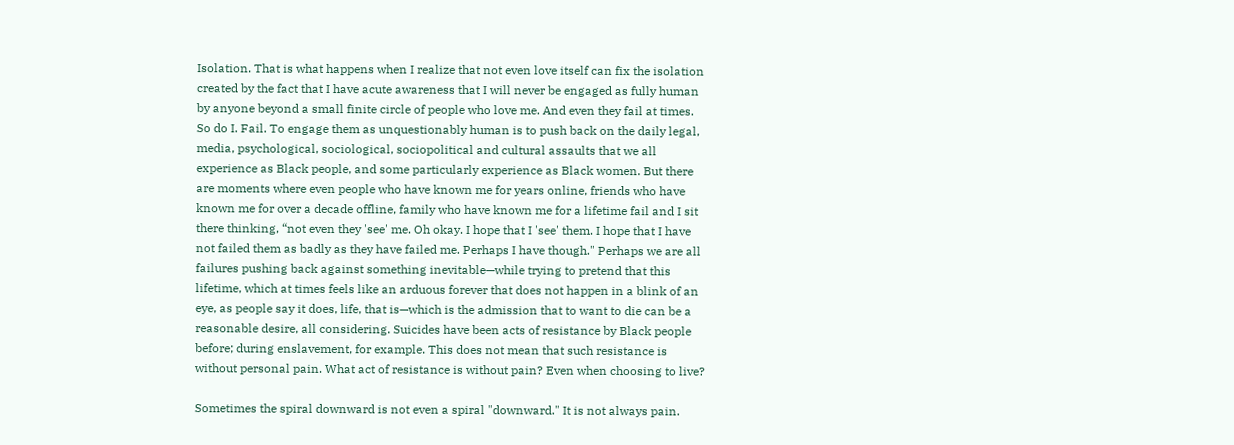Isolation. That is what happens when I realize that not even love itself can fix the isolation created by the fact that I have acute awareness that I will never be engaged as fully human by anyone beyond a small finite circle of people who love me. And even they fail at times. So do I. Fail. To engage them as unquestionably human is to push back on the daily legal, media, psychological, sociological, sociopolitical and cultural assaults that we all experience as Black people, and some particularly experience as Black women. But there are moments where even people who have known me for years online, friends who have known me for over a decade offline, family who have known me for a lifetime fail and I sit there thinking, “not even they 'see' me. Oh okay. I hope that I 'see' them. I hope that I have not failed them as badly as they have failed me. Perhaps I have though." Perhaps we are all failures pushing back against something inevitable—while trying to pretend that this lifetime, which at times feels like an arduous forever that does not happen in a blink of an eye, as people say it does, life, that is—which is the admission that to want to die can be a reasonable desire, all considering. Suicides have been acts of resistance by Black people before; during enslavement, for example. This does not mean that such resistance is without personal pain. What act of resistance is without pain? Even when choosing to live?

Sometimes the spiral downward is not even a spiral "downward." It is not always pain.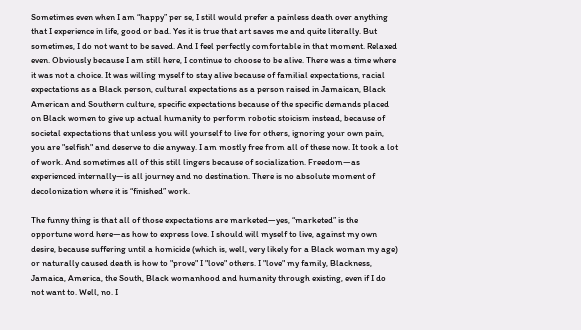Sometimes even when I am “happy” per se, I still would prefer a painless death over anything that I experience in life, good or bad. Yes it is true that art saves me and quite literally. But sometimes, I do not want to be saved. And I feel perfectly comfortable in that moment. Relaxed even. Obviously because I am still here, I continue to choose to be alive. There was a time where it was not a choice. It was willing myself to stay alive because of familial expectations, racial expectations as a Black person, cultural expectations as a person raised in Jamaican, Black American and Southern culture, specific expectations because of the specific demands placed on Black women to give up actual humanity to perform robotic stoicism instead, because of societal expectations that unless you will yourself to live for others, ignoring your own pain, you are "selfish" and deserve to die anyway. I am mostly free from all of these now. It took a lot of work. And sometimes all of this still lingers because of socialization. Freedom—as experienced internally—is all journey and no destination. There is no absolute moment of decolonization where it is “finished” work.

The funny thing is that all of those expectations are marketed—yes, “marketed” is the opportune word here—as how to express love. I should will myself to live, against my own desire, because suffering until a homicide (which is, well, very likely for a Black woman my age) or naturally caused death is how to "prove" I "love" others. I "love" my family, Blackness, Jamaica, America, the South, Black womanhood and humanity through existing, even if I do not want to. Well, no. I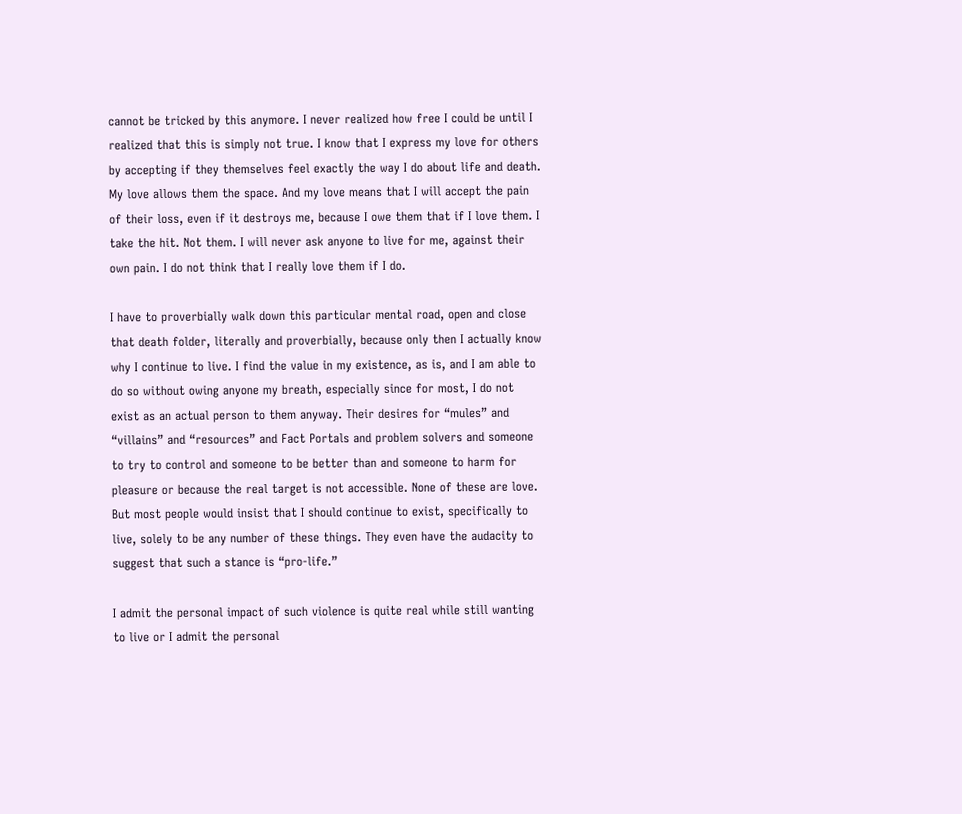cannot be tricked by this anymore. I never realized how free I could be until I realized that this is simply not true. I know that I express my love for others by accepting if they themselves feel exactly the way I do about life and death. My love allows them the space. And my love means that I will accept the pain of their loss, even if it destroys me, because I owe them that if I love them. I take the hit. Not them. I will never ask anyone to live for me, against their own pain. I do not think that I really love them if I do.

I have to proverbially walk down this particular mental road, open and close that death folder, literally and proverbially, because only then I actually know why I continue to live. I find the value in my existence, as is, and I am able to do so without owing anyone my breath, especially since for most, I do not exist as an actual person to them anyway. Their desires for “mules” and “villains” and “resources” and Fact Portals and problem solvers and someone to try to control and someone to be better than and someone to harm for pleasure or because the real target is not accessible. None of these are love. But most people would insist that I should continue to exist, specifically to live, solely to be any number of these things. They even have the audacity to suggest that such a stance is “pro-life.”

I admit the personal impact of such violence is quite real while still wanting to live or I admit the personal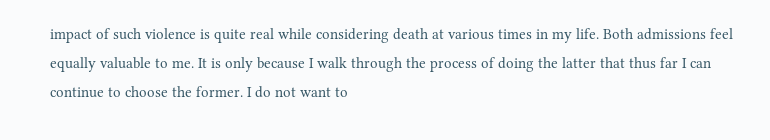impact of such violence is quite real while considering death at various times in my life. Both admissions feel equally valuable to me. It is only because I walk through the process of doing the latter that thus far I can continue to choose the former. I do not want to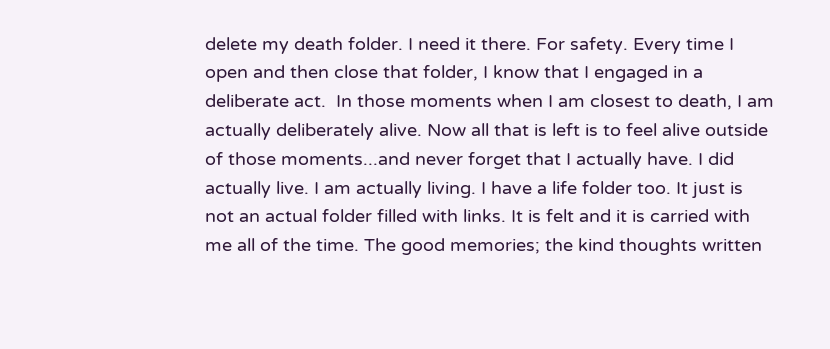delete my death folder. I need it there. For safety. Every time I open and then close that folder, I know that I engaged in a deliberate act.  In those moments when I am closest to death, I am actually deliberately alive. Now all that is left is to feel alive outside of those moments...and never forget that I actually have. I did actually live. I am actually living. I have a life folder too. It just is not an actual folder filled with links. It is felt and it is carried with me all of the time. The good memories; the kind thoughts written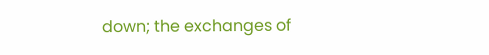down; the exchanges of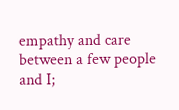empathy and care between a few people and I;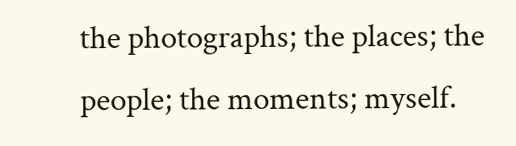the photographs; the places; the people; the moments; myself.